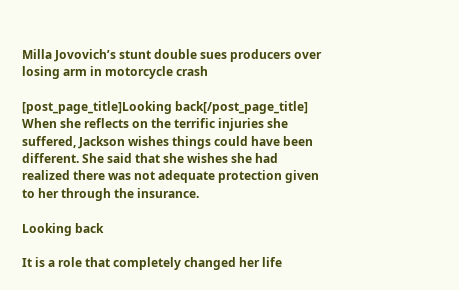Milla Jovovich’s stunt double sues producers over losing arm in motorcycle crash

[post_page_title]Looking back[/post_page_title]
When she reflects on the terrific injuries she suffered, Jackson wishes things could have been different. She said that she wishes she had realized there was not adequate protection given to her through the insurance.

Looking back

It is a role that completely changed her life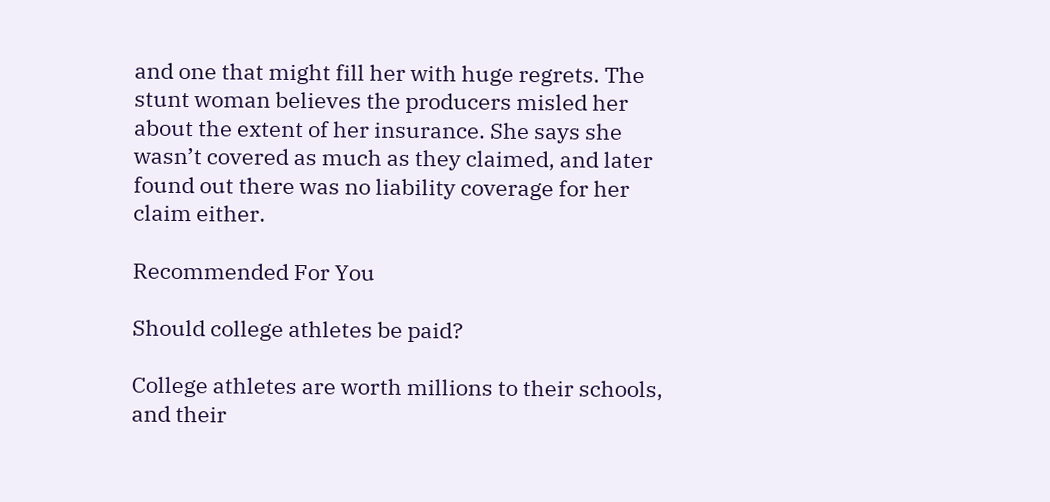and one that might fill her with huge regrets. The stunt woman believes the producers misled her about the extent of her insurance. She says she wasn’t covered as much as they claimed, and later found out there was no liability coverage for her claim either.

Recommended For You

Should college athletes be paid?

College athletes are worth millions to their schools, and their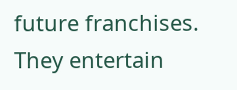future franchises. They entertain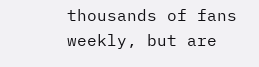thousands of fans weekly, but are